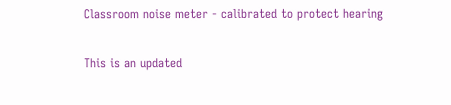Classroom noise meter - calibrated to protect hearing


This is an updated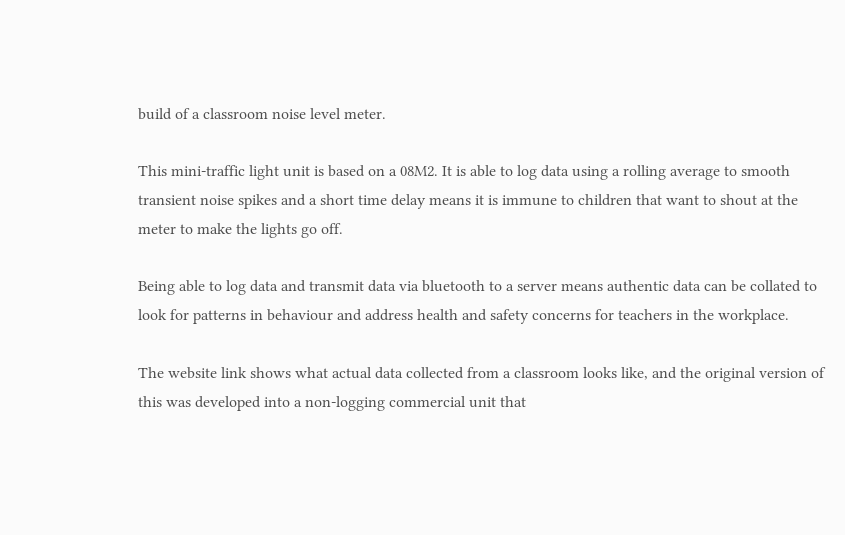build of a classroom noise level meter.

This mini-traffic light unit is based on a 08M2. It is able to log data using a rolling average to smooth transient noise spikes and a short time delay means it is immune to children that want to shout at the meter to make the lights go off.

Being able to log data and transmit data via bluetooth to a server means authentic data can be collated to look for patterns in behaviour and address health and safety concerns for teachers in the workplace.

The website link shows what actual data collected from a classroom looks like, and the original version of this was developed into a non-logging commercial unit that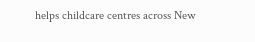helps childcare centres across New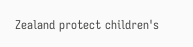Zealand protect children's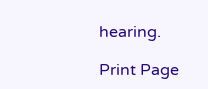hearing.

Print Page